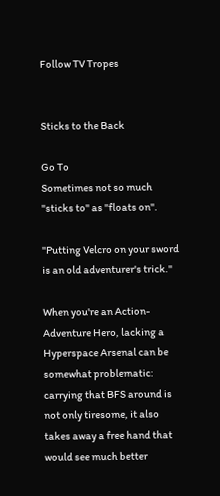Follow TV Tropes


Sticks to the Back

Go To
Sometimes not so much "sticks to" as "floats on".

"Putting Velcro on your sword is an old adventurer's trick."

When you're an Action-Adventure Hero, lacking a Hyperspace Arsenal can be somewhat problematic: carrying that BFS around is not only tiresome, it also takes away a free hand that would see much better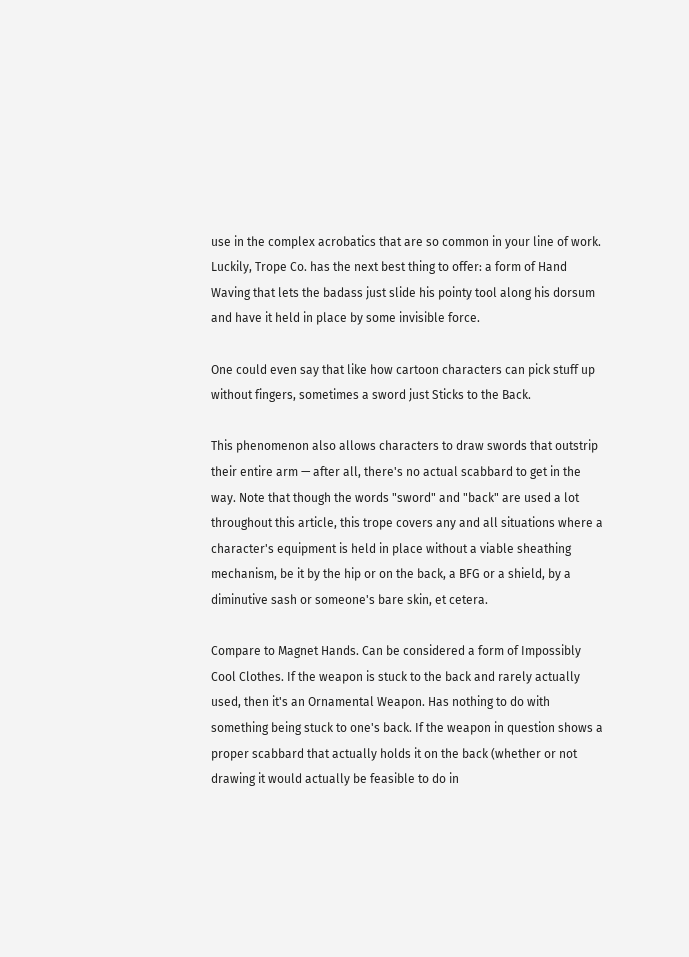use in the complex acrobatics that are so common in your line of work. Luckily, Trope Co. has the next best thing to offer: a form of Hand Waving that lets the badass just slide his pointy tool along his dorsum and have it held in place by some invisible force.

One could even say that like how cartoon characters can pick stuff up without fingers, sometimes a sword just Sticks to the Back.

This phenomenon also allows characters to draw swords that outstrip their entire arm — after all, there's no actual scabbard to get in the way. Note that though the words "sword" and "back" are used a lot throughout this article, this trope covers any and all situations where a character's equipment is held in place without a viable sheathing mechanism, be it by the hip or on the back, a BFG or a shield, by a diminutive sash or someone's bare skin, et cetera.

Compare to Magnet Hands. Can be considered a form of Impossibly Cool Clothes. If the weapon is stuck to the back and rarely actually used, then it's an Ornamental Weapon. Has nothing to do with something being stuck to one's back. If the weapon in question shows a proper scabbard that actually holds it on the back (whether or not drawing it would actually be feasible to do in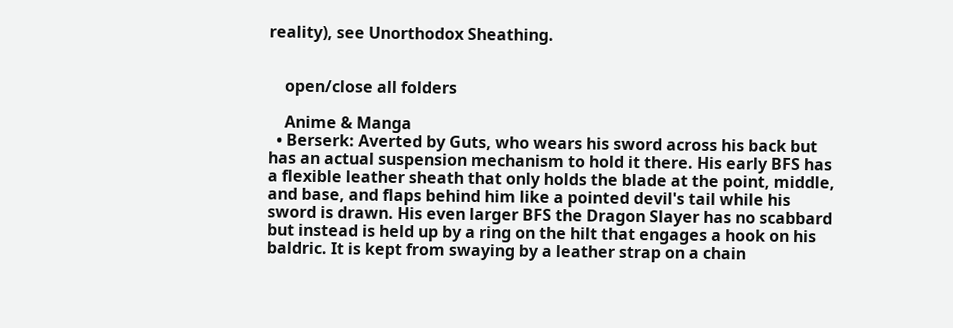reality), see Unorthodox Sheathing.


    open/close all folders

    Anime & Manga
  • Berserk: Averted by Guts, who wears his sword across his back but has an actual suspension mechanism to hold it there. His early BFS has a flexible leather sheath that only holds the blade at the point, middle, and base, and flaps behind him like a pointed devil's tail while his sword is drawn. His even larger BFS the Dragon Slayer has no scabbard but instead is held up by a ring on the hilt that engages a hook on his baldric. It is kept from swaying by a leather strap on a chain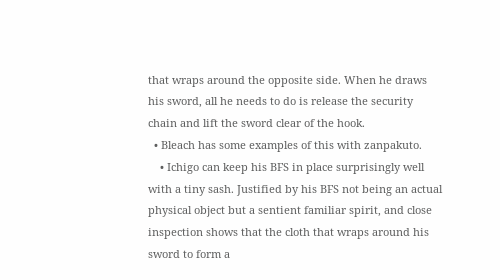that wraps around the opposite side. When he draws his sword, all he needs to do is release the security chain and lift the sword clear of the hook.
  • Bleach has some examples of this with zanpakuto.
    • Ichigo can keep his BFS in place surprisingly well with a tiny sash. Justified by his BFS not being an actual physical object but a sentient familiar spirit, and close inspection shows that the cloth that wraps around his sword to form a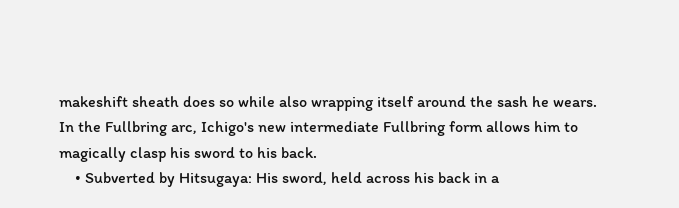makeshift sheath does so while also wrapping itself around the sash he wears. In the Fullbring arc, Ichigo's new intermediate Fullbring form allows him to magically clasp his sword to his back.
    • Subverted by Hitsugaya: His sword, held across his back in a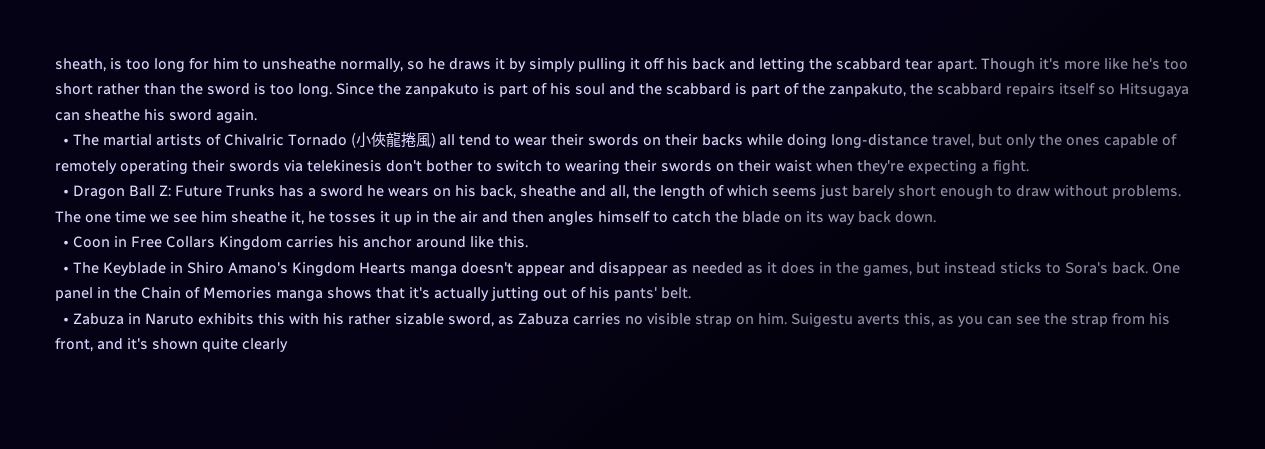sheath, is too long for him to unsheathe normally, so he draws it by simply pulling it off his back and letting the scabbard tear apart. Though it's more like he's too short rather than the sword is too long. Since the zanpakuto is part of his soul and the scabbard is part of the zanpakuto, the scabbard repairs itself so Hitsugaya can sheathe his sword again.
  • The martial artists of Chivalric Tornado (小俠龍捲風) all tend to wear their swords on their backs while doing long-distance travel, but only the ones capable of remotely operating their swords via telekinesis don't bother to switch to wearing their swords on their waist when they're expecting a fight.
  • Dragon Ball Z: Future Trunks has a sword he wears on his back, sheathe and all, the length of which seems just barely short enough to draw without problems. The one time we see him sheathe it, he tosses it up in the air and then angles himself to catch the blade on its way back down.
  • Coon in Free Collars Kingdom carries his anchor around like this.
  • The Keyblade in Shiro Amano's Kingdom Hearts manga doesn't appear and disappear as needed as it does in the games, but instead sticks to Sora's back. One panel in the Chain of Memories manga shows that it's actually jutting out of his pants' belt.
  • Zabuza in Naruto exhibits this with his rather sizable sword, as Zabuza carries no visible strap on him. Suigestu averts this, as you can see the strap from his front, and it's shown quite clearly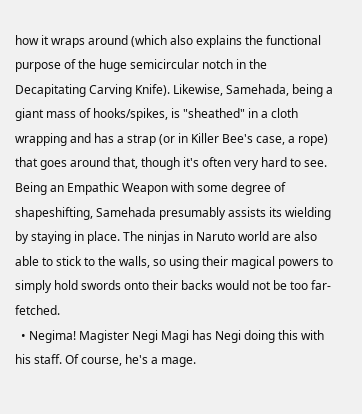how it wraps around (which also explains the functional purpose of the huge semicircular notch in the Decapitating Carving Knife). Likewise, Samehada, being a giant mass of hooks/spikes, is "sheathed" in a cloth wrapping and has a strap (or in Killer Bee's case, a rope) that goes around that, though it's often very hard to see. Being an Empathic Weapon with some degree of shapeshifting, Samehada presumably assists its wielding by staying in place. The ninjas in Naruto world are also able to stick to the walls, so using their magical powers to simply hold swords onto their backs would not be too far-fetched.
  • Negima! Magister Negi Magi has Negi doing this with his staff. Of course, he's a mage.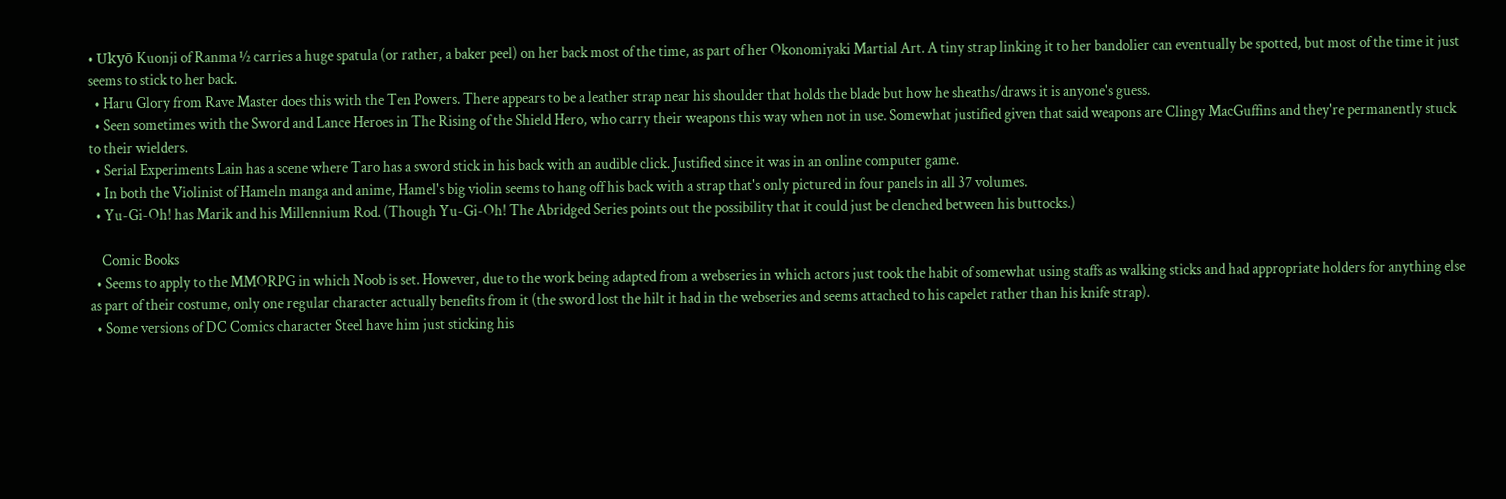• Ukyō Kuonji of Ranma ½ carries a huge spatula (or rather, a baker peel) on her back most of the time, as part of her Okonomiyaki Martial Art. A tiny strap linking it to her bandolier can eventually be spotted, but most of the time it just seems to stick to her back.
  • Haru Glory from Rave Master does this with the Ten Powers. There appears to be a leather strap near his shoulder that holds the blade but how he sheaths/draws it is anyone's guess.
  • Seen sometimes with the Sword and Lance Heroes in The Rising of the Shield Hero, who carry their weapons this way when not in use. Somewhat justified given that said weapons are Clingy MacGuffins and they're permanently stuck to their wielders.
  • Serial Experiments Lain has a scene where Taro has a sword stick in his back with an audible click. Justified since it was in an online computer game.
  • In both the Violinist of Hameln manga and anime, Hamel's big violin seems to hang off his back with a strap that's only pictured in four panels in all 37 volumes.
  • Yu-Gi-Oh! has Marik and his Millennium Rod. (Though Yu-Gi-Oh! The Abridged Series points out the possibility that it could just be clenched between his buttocks.)

    Comic Books
  • Seems to apply to the MMORPG in which Noob is set. However, due to the work being adapted from a webseries in which actors just took the habit of somewhat using staffs as walking sticks and had appropriate holders for anything else as part of their costume, only one regular character actually benefits from it (the sword lost the hilt it had in the webseries and seems attached to his capelet rather than his knife strap).
  • Some versions of DC Comics character Steel have him just sticking his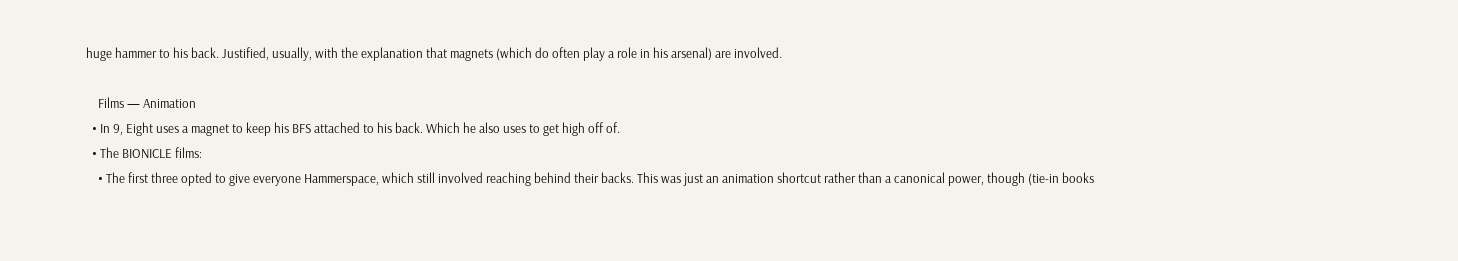huge hammer to his back. Justified, usually, with the explanation that magnets (which do often play a role in his arsenal) are involved.

    Films — Animation
  • In 9, Eight uses a magnet to keep his BFS attached to his back. Which he also uses to get high off of.
  • The BIONICLE films:
    • The first three opted to give everyone Hammerspace, which still involved reaching behind their backs. This was just an animation shortcut rather than a canonical power, though (tie-in books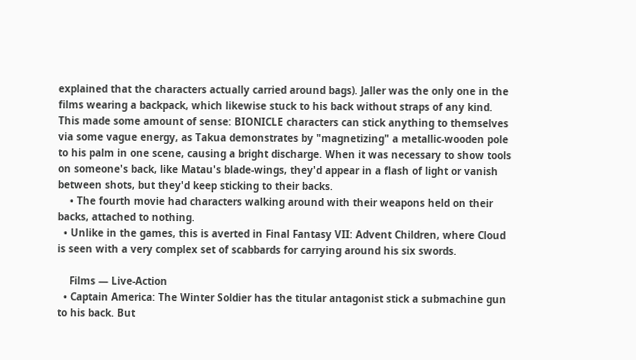explained that the characters actually carried around bags). Jaller was the only one in the films wearing a backpack, which likewise stuck to his back without straps of any kind. This made some amount of sense: BIONICLE characters can stick anything to themselves via some vague energy, as Takua demonstrates by "magnetizing" a metallic-wooden pole to his palm in one scene, causing a bright discharge. When it was necessary to show tools on someone's back, like Matau's blade-wings, they'd appear in a flash of light or vanish between shots, but they'd keep sticking to their backs.
    • The fourth movie had characters walking around with their weapons held on their backs, attached to nothing.
  • Unlike in the games, this is averted in Final Fantasy VII: Advent Children, where Cloud is seen with a very complex set of scabbards for carrying around his six swords.

    Films — Live-Action
  • Captain America: The Winter Soldier has the titular antagonist stick a submachine gun to his back. But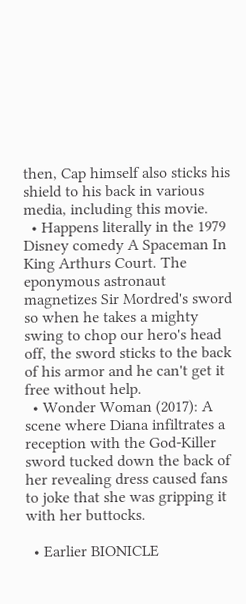then, Cap himself also sticks his shield to his back in various media, including this movie.
  • Happens literally in the 1979 Disney comedy A Spaceman In King Arthurs Court. The eponymous astronaut magnetizes Sir Mordred's sword so when he takes a mighty swing to chop our hero's head off, the sword sticks to the back of his armor and he can't get it free without help.
  • Wonder Woman (2017): A scene where Diana infiltrates a reception with the God-Killer sword tucked down the back of her revealing dress caused fans to joke that she was gripping it with her buttocks.

  • Earlier BIONICLE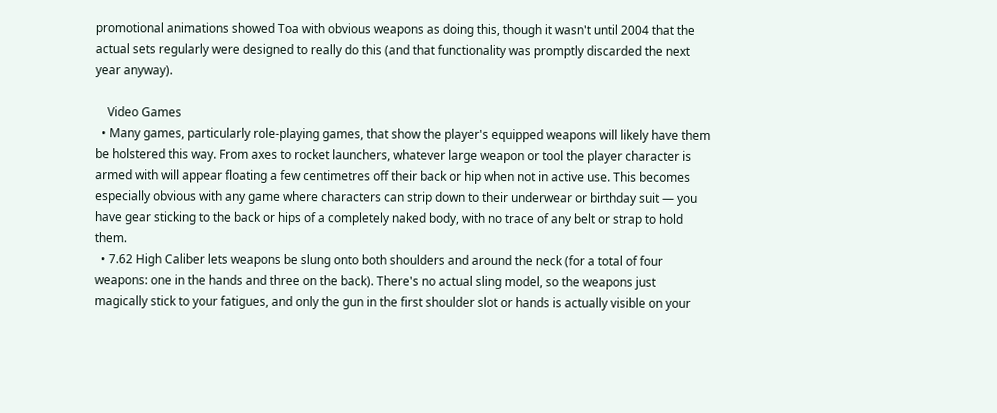promotional animations showed Toa with obvious weapons as doing this, though it wasn't until 2004 that the actual sets regularly were designed to really do this (and that functionality was promptly discarded the next year anyway).

    Video Games
  • Many games, particularly role-playing games, that show the player's equipped weapons will likely have them be holstered this way. From axes to rocket launchers, whatever large weapon or tool the player character is armed with will appear floating a few centimetres off their back or hip when not in active use. This becomes especially obvious with any game where characters can strip down to their underwear or birthday suit — you have gear sticking to the back or hips of a completely naked body, with no trace of any belt or strap to hold them.
  • 7.62 High Caliber lets weapons be slung onto both shoulders and around the neck (for a total of four weapons: one in the hands and three on the back). There's no actual sling model, so the weapons just magically stick to your fatigues, and only the gun in the first shoulder slot or hands is actually visible on your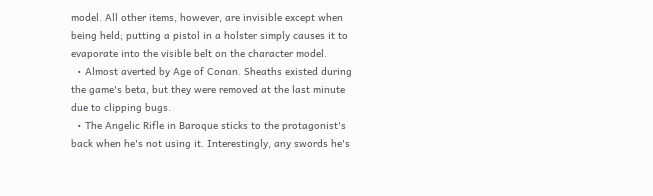model. All other items, however, are invisible except when being held; putting a pistol in a holster simply causes it to evaporate into the visible belt on the character model.
  • Almost averted by Age of Conan. Sheaths existed during the game's beta, but they were removed at the last minute due to clipping bugs.
  • The Angelic Rifle in Baroque sticks to the protagonist's back when he's not using it. Interestingly, any swords he's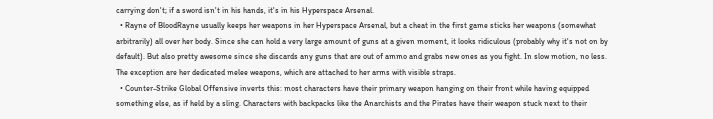carrying don't; if a sword isn't in his hands, it's in his Hyperspace Arsenal.
  • Rayne of BloodRayne usually keeps her weapons in her Hyperspace Arsenal, but a cheat in the first game sticks her weapons (somewhat arbitrarily) all over her body. Since she can hold a very large amount of guns at a given moment, it looks ridiculous (probably why it's not on by default). But also pretty awesome since she discards any guns that are out of ammo and grabs new ones as you fight. In slow motion, no less. The exception are her dedicated melee weapons, which are attached to her arms with visible straps.
  • Counter-Strike Global Offensive inverts this: most characters have their primary weapon hanging on their front while having equipped something else, as if held by a sling. Characters with backpacks like the Anarchists and the Pirates have their weapon stuck next to their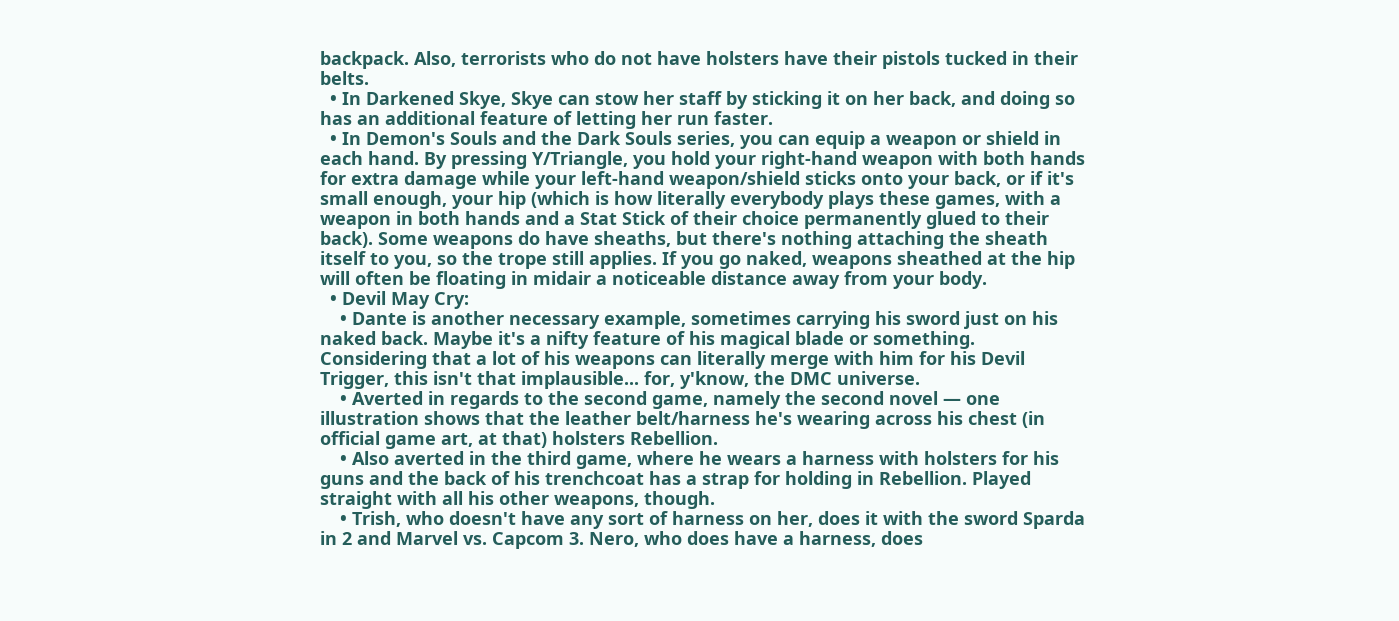backpack. Also, terrorists who do not have holsters have their pistols tucked in their belts.
  • In Darkened Skye, Skye can stow her staff by sticking it on her back, and doing so has an additional feature of letting her run faster.
  • In Demon's Souls and the Dark Souls series, you can equip a weapon or shield in each hand. By pressing Y/Triangle, you hold your right-hand weapon with both hands for extra damage while your left-hand weapon/shield sticks onto your back, or if it's small enough, your hip (which is how literally everybody plays these games, with a weapon in both hands and a Stat Stick of their choice permanently glued to their back). Some weapons do have sheaths, but there's nothing attaching the sheath itself to you, so the trope still applies. If you go naked, weapons sheathed at the hip will often be floating in midair a noticeable distance away from your body.
  • Devil May Cry:
    • Dante is another necessary example, sometimes carrying his sword just on his naked back. Maybe it's a nifty feature of his magical blade or something. Considering that a lot of his weapons can literally merge with him for his Devil Trigger, this isn't that implausible... for, y'know, the DMC universe.
    • Averted in regards to the second game, namely the second novel — one illustration shows that the leather belt/harness he's wearing across his chest (in official game art, at that) holsters Rebellion.
    • Also averted in the third game, where he wears a harness with holsters for his guns and the back of his trenchcoat has a strap for holding in Rebellion. Played straight with all his other weapons, though.
    • Trish, who doesn't have any sort of harness on her, does it with the sword Sparda in 2 and Marvel vs. Capcom 3. Nero, who does have a harness, does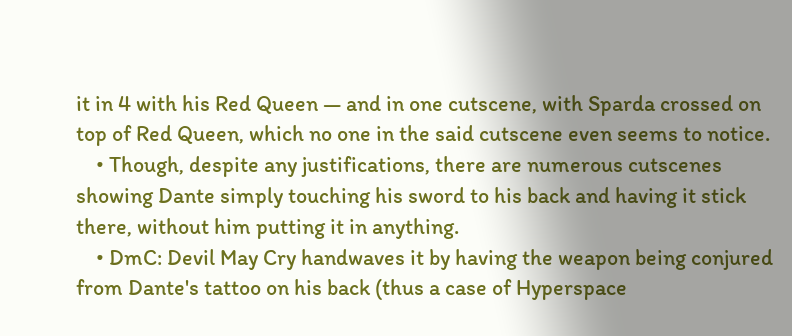it in 4 with his Red Queen — and in one cutscene, with Sparda crossed on top of Red Queen, which no one in the said cutscene even seems to notice.
    • Though, despite any justifications, there are numerous cutscenes showing Dante simply touching his sword to his back and having it stick there, without him putting it in anything.
    • DmC: Devil May Cry handwaves it by having the weapon being conjured from Dante's tattoo on his back (thus a case of Hyperspace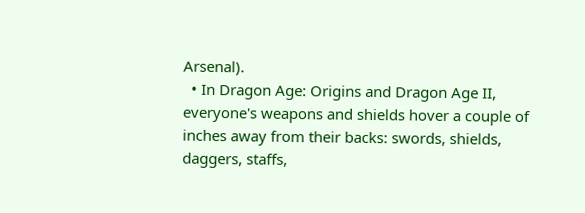Arsenal).
  • In Dragon Age: Origins and Dragon Age II, everyone's weapons and shields hover a couple of inches away from their backs: swords, shields, daggers, staffs,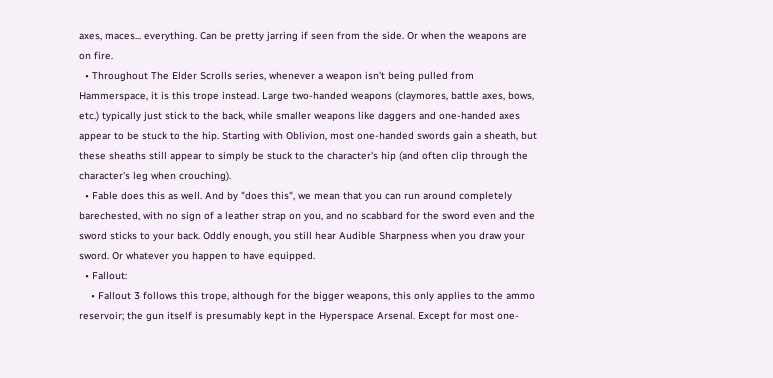axes, maces... everything. Can be pretty jarring if seen from the side. Or when the weapons are on fire.
  • Throughout The Elder Scrolls series, whenever a weapon isn't being pulled from Hammerspace, it is this trope instead. Large two-handed weapons (claymores, battle axes, bows, etc.) typically just stick to the back, while smaller weapons like daggers and one-handed axes appear to be stuck to the hip. Starting with Oblivion, most one-handed swords gain a sheath, but these sheaths still appear to simply be stuck to the character's hip (and often clip through the character's leg when crouching).
  • Fable does this as well. And by "does this", we mean that you can run around completely barechested, with no sign of a leather strap on you, and no scabbard for the sword even and the sword sticks to your back. Oddly enough, you still hear Audible Sharpness when you draw your sword. Or whatever you happen to have equipped.
  • Fallout:
    • Fallout 3 follows this trope, although for the bigger weapons, this only applies to the ammo reservoir; the gun itself is presumably kept in the Hyperspace Arsenal. Except for most one-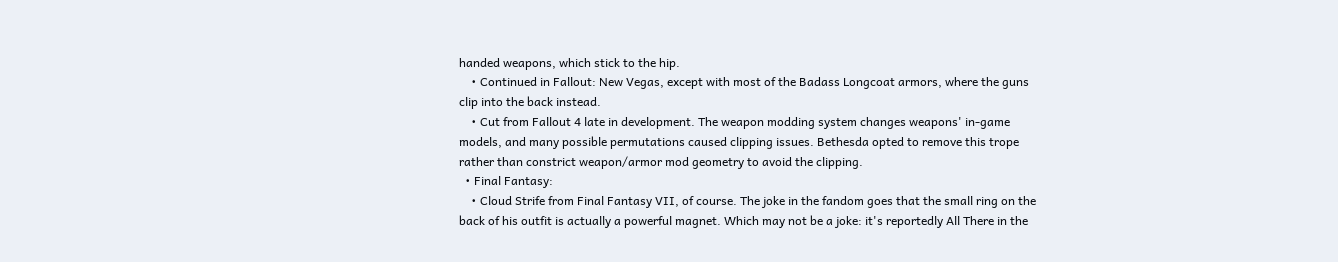handed weapons, which stick to the hip.
    • Continued in Fallout: New Vegas, except with most of the Badass Longcoat armors, where the guns clip into the back instead.
    • Cut from Fallout 4 late in development. The weapon modding system changes weapons' in-game models, and many possible permutations caused clipping issues. Bethesda opted to remove this trope rather than constrict weapon/armor mod geometry to avoid the clipping.
  • Final Fantasy:
    • Cloud Strife from Final Fantasy VII, of course. The joke in the fandom goes that the small ring on the back of his outfit is actually a powerful magnet. Which may not be a joke: it's reportedly All There in the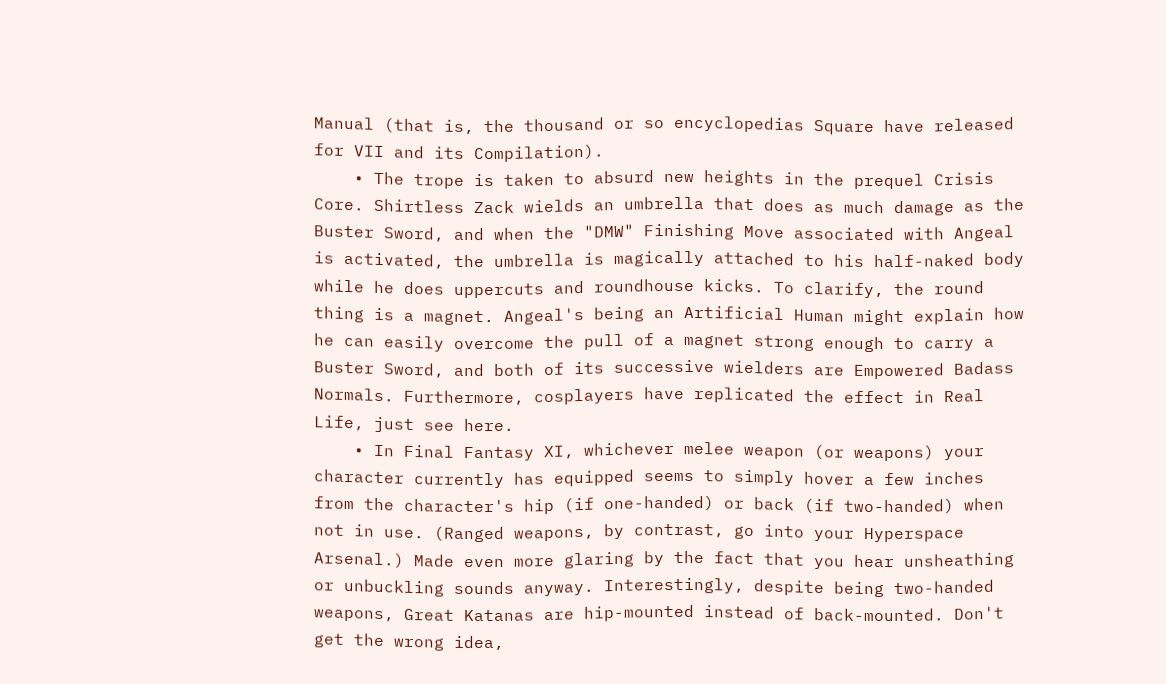Manual (that is, the thousand or so encyclopedias Square have released for VII and its Compilation).
    • The trope is taken to absurd new heights in the prequel Crisis Core. Shirtless Zack wields an umbrella that does as much damage as the Buster Sword, and when the "DMW" Finishing Move associated with Angeal is activated, the umbrella is magically attached to his half-naked body while he does uppercuts and roundhouse kicks. To clarify, the round thing is a magnet. Angeal's being an Artificial Human might explain how he can easily overcome the pull of a magnet strong enough to carry a Buster Sword, and both of its successive wielders are Empowered Badass Normals. Furthermore, cosplayers have replicated the effect in Real Life, just see here.
    • In Final Fantasy XI, whichever melee weapon (or weapons) your character currently has equipped seems to simply hover a few inches from the character's hip (if one-handed) or back (if two-handed) when not in use. (Ranged weapons, by contrast, go into your Hyperspace Arsenal.) Made even more glaring by the fact that you hear unsheathing or unbuckling sounds anyway. Interestingly, despite being two-handed weapons, Great Katanas are hip-mounted instead of back-mounted. Don't get the wrong idea,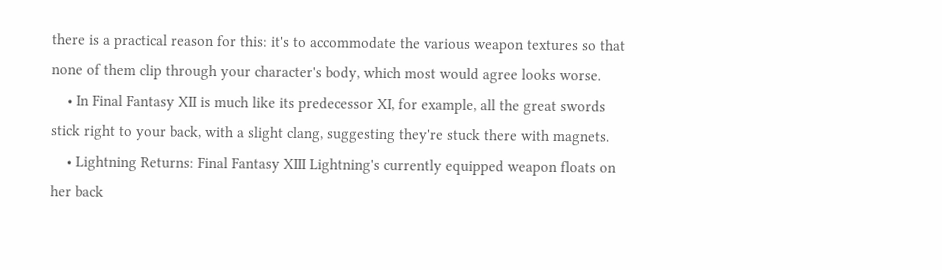there is a practical reason for this: it's to accommodate the various weapon textures so that none of them clip through your character's body, which most would agree looks worse.
    • In Final Fantasy XII is much like its predecessor XI, for example, all the great swords stick right to your back, with a slight clang, suggesting they're stuck there with magnets.
    • Lightning Returns: Final Fantasy XIII Lightning's currently equipped weapon floats on her back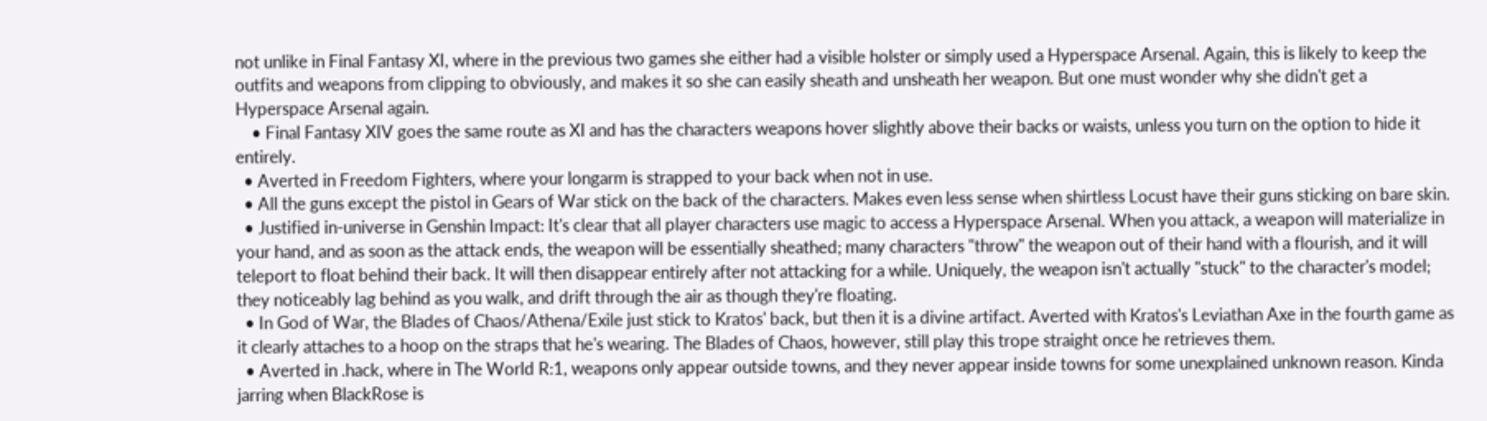not unlike in Final Fantasy XI, where in the previous two games she either had a visible holster or simply used a Hyperspace Arsenal. Again, this is likely to keep the outfits and weapons from clipping to obviously, and makes it so she can easily sheath and unsheath her weapon. But one must wonder why she didn't get a Hyperspace Arsenal again.
    • Final Fantasy XIV goes the same route as XI and has the characters weapons hover slightly above their backs or waists, unless you turn on the option to hide it entirely.
  • Averted in Freedom Fighters, where your longarm is strapped to your back when not in use.
  • All the guns except the pistol in Gears of War stick on the back of the characters. Makes even less sense when shirtless Locust have their guns sticking on bare skin.
  • Justified in-universe in Genshin Impact: It's clear that all player characters use magic to access a Hyperspace Arsenal. When you attack, a weapon will materialize in your hand, and as soon as the attack ends, the weapon will be essentially sheathed; many characters "throw" the weapon out of their hand with a flourish, and it will teleport to float behind their back. It will then disappear entirely after not attacking for a while. Uniquely, the weapon isn't actually "stuck" to the character's model; they noticeably lag behind as you walk, and drift through the air as though they're floating.
  • In God of War, the Blades of Chaos/Athena/Exile just stick to Kratos' back, but then it is a divine artifact. Averted with Kratos's Leviathan Axe in the fourth game as it clearly attaches to a hoop on the straps that he's wearing. The Blades of Chaos, however, still play this trope straight once he retrieves them.
  • Averted in .hack, where in The World R:1, weapons only appear outside towns, and they never appear inside towns for some unexplained unknown reason. Kinda jarring when BlackRose is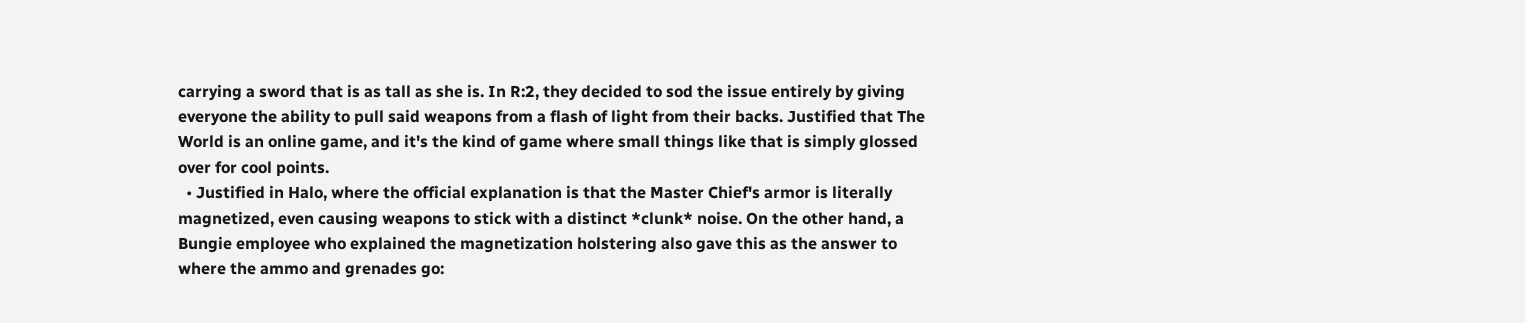carrying a sword that is as tall as she is. In R:2, they decided to sod the issue entirely by giving everyone the ability to pull said weapons from a flash of light from their backs. Justified that The World is an online game, and it's the kind of game where small things like that is simply glossed over for cool points.
  • Justified in Halo, where the official explanation is that the Master Chief's armor is literally magnetized, even causing weapons to stick with a distinct *clunk* noise. On the other hand, a Bungie employee who explained the magnetization holstering also gave this as the answer to where the ammo and grenades go: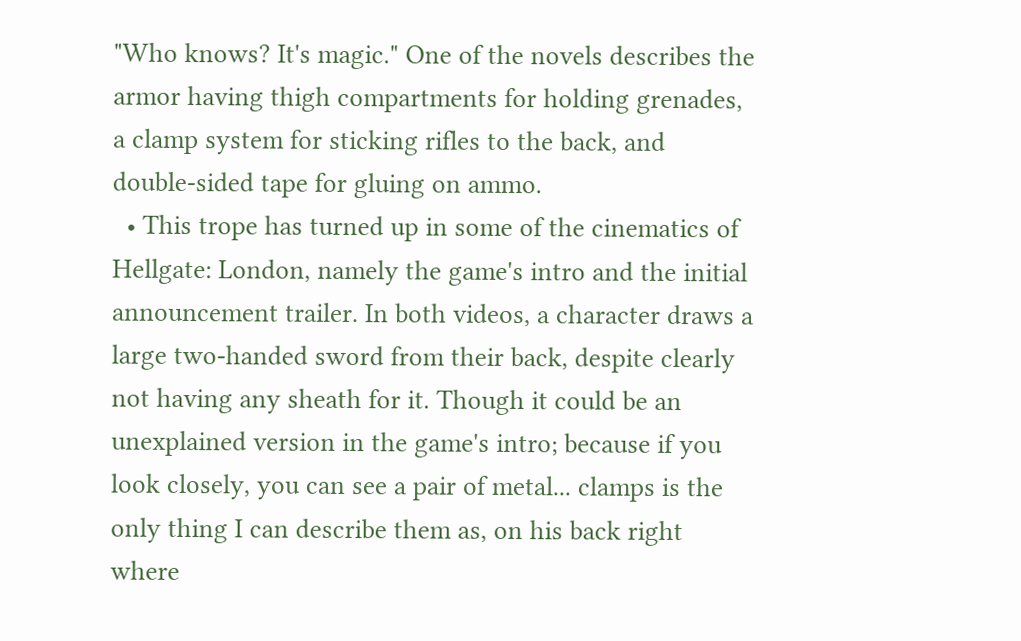"Who knows? It's magic." One of the novels describes the armor having thigh compartments for holding grenades, a clamp system for sticking rifles to the back, and double-sided tape for gluing on ammo.
  • This trope has turned up in some of the cinematics of Hellgate: London, namely the game's intro and the initial announcement trailer. In both videos, a character draws a large two-handed sword from their back, despite clearly not having any sheath for it. Though it could be an unexplained version in the game's intro; because if you look closely, you can see a pair of metal... clamps is the only thing I can describe them as, on his back right where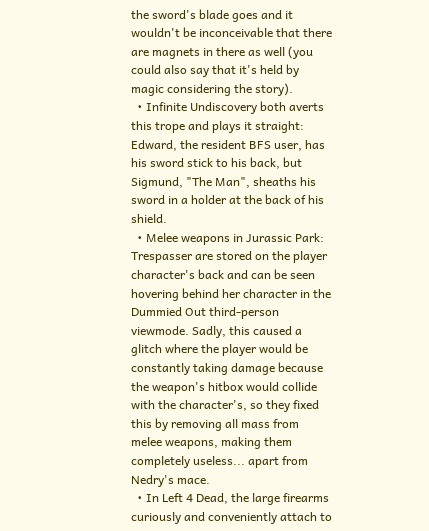the sword's blade goes and it wouldn't be inconceivable that there are magnets in there as well (you could also say that it's held by magic considering the story).
  • Infinite Undiscovery both averts this trope and plays it straight: Edward, the resident BFS user, has his sword stick to his back, but Sigmund, "The Man", sheaths his sword in a holder at the back of his shield.
  • Melee weapons in Jurassic Park: Trespasser are stored on the player character's back and can be seen hovering behind her character in the Dummied Out third-person viewmode. Sadly, this caused a glitch where the player would be constantly taking damage because the weapon's hitbox would collide with the character's, so they fixed this by removing all mass from melee weapons, making them completely useless... apart from Nedry's mace.
  • In Left 4 Dead, the large firearms curiously and conveniently attach to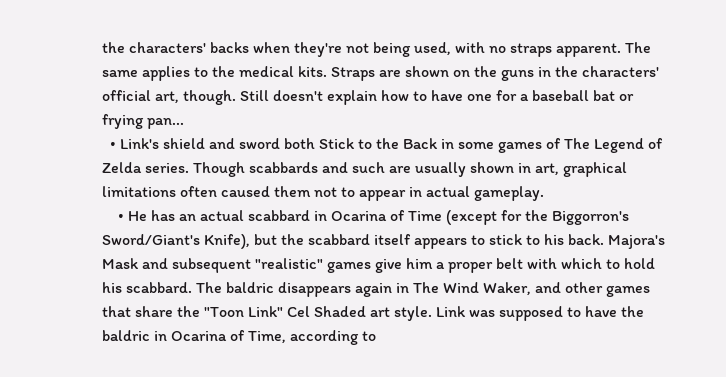the characters' backs when they're not being used, with no straps apparent. The same applies to the medical kits. Straps are shown on the guns in the characters' official art, though. Still doesn't explain how to have one for a baseball bat or frying pan...
  • Link's shield and sword both Stick to the Back in some games of The Legend of Zelda series. Though scabbards and such are usually shown in art, graphical limitations often caused them not to appear in actual gameplay.
    • He has an actual scabbard in Ocarina of Time (except for the Biggorron's Sword/Giant's Knife), but the scabbard itself appears to stick to his back. Majora's Mask and subsequent "realistic" games give him a proper belt with which to hold his scabbard. The baldric disappears again in The Wind Waker, and other games that share the "Toon Link" Cel Shaded art style. Link was supposed to have the baldric in Ocarina of Time, according to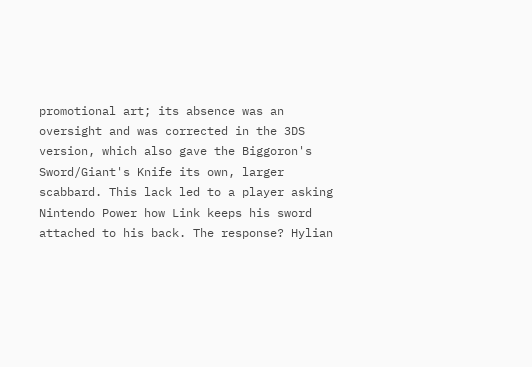promotional art; its absence was an oversight and was corrected in the 3DS version, which also gave the Biggoron's Sword/Giant's Knife its own, larger scabbard. This lack led to a player asking Nintendo Power how Link keeps his sword attached to his back. The response? Hylian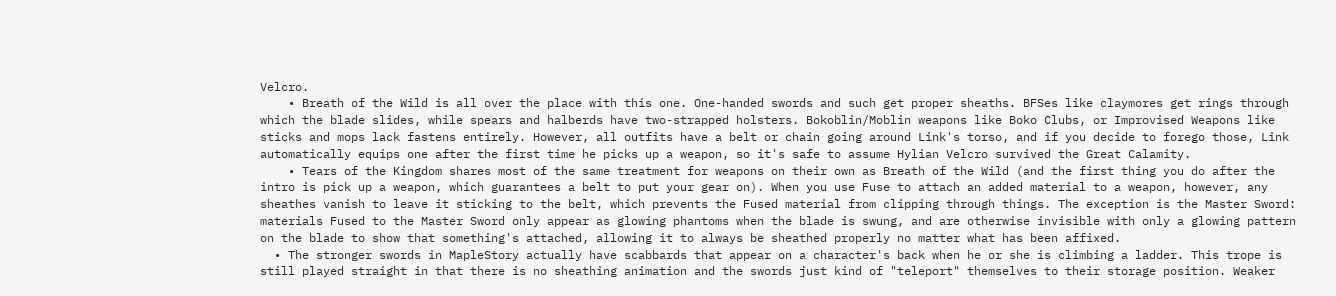Velcro.
    • Breath of the Wild is all over the place with this one. One-handed swords and such get proper sheaths. BFSes like claymores get rings through which the blade slides, while spears and halberds have two-strapped holsters. Bokoblin/Moblin weapons like Boko Clubs, or Improvised Weapons like sticks and mops lack fastens entirely. However, all outfits have a belt or chain going around Link's torso, and if you decide to forego those, Link automatically equips one after the first time he picks up a weapon, so it's safe to assume Hylian Velcro survived the Great Calamity.
    • Tears of the Kingdom shares most of the same treatment for weapons on their own as Breath of the Wild (and the first thing you do after the intro is pick up a weapon, which guarantees a belt to put your gear on). When you use Fuse to attach an added material to a weapon, however, any sheathes vanish to leave it sticking to the belt, which prevents the Fused material from clipping through things. The exception is the Master Sword: materials Fused to the Master Sword only appear as glowing phantoms when the blade is swung, and are otherwise invisible with only a glowing pattern on the blade to show that something's attached, allowing it to always be sheathed properly no matter what has been affixed.
  • The stronger swords in MapleStory actually have scabbards that appear on a character's back when he or she is climbing a ladder. This trope is still played straight in that there is no sheathing animation and the swords just kind of "teleport" themselves to their storage position. Weaker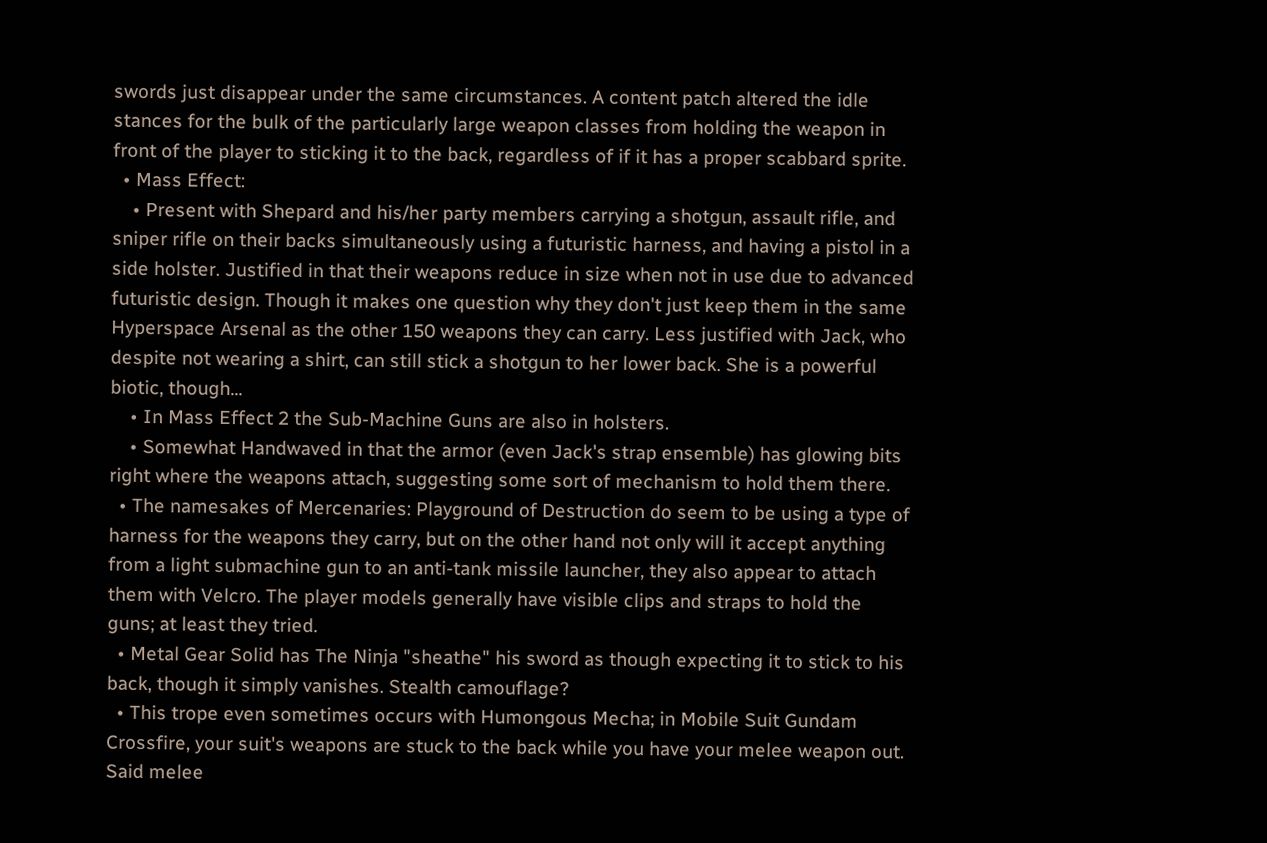swords just disappear under the same circumstances. A content patch altered the idle stances for the bulk of the particularly large weapon classes from holding the weapon in front of the player to sticking it to the back, regardless of if it has a proper scabbard sprite.
  • Mass Effect:
    • Present with Shepard and his/her party members carrying a shotgun, assault rifle, and sniper rifle on their backs simultaneously using a futuristic harness, and having a pistol in a side holster. Justified in that their weapons reduce in size when not in use due to advanced futuristic design. Though it makes one question why they don't just keep them in the same Hyperspace Arsenal as the other 150 weapons they can carry. Less justified with Jack, who despite not wearing a shirt, can still stick a shotgun to her lower back. She is a powerful biotic, though...
    • In Mass Effect 2 the Sub-Machine Guns are also in holsters.
    • Somewhat Handwaved in that the armor (even Jack's strap ensemble) has glowing bits right where the weapons attach, suggesting some sort of mechanism to hold them there.
  • The namesakes of Mercenaries: Playground of Destruction do seem to be using a type of harness for the weapons they carry, but on the other hand not only will it accept anything from a light submachine gun to an anti-tank missile launcher, they also appear to attach them with Velcro. The player models generally have visible clips and straps to hold the guns; at least they tried.
  • Metal Gear Solid has The Ninja "sheathe" his sword as though expecting it to stick to his back, though it simply vanishes. Stealth camouflage?
  • This trope even sometimes occurs with Humongous Mecha; in Mobile Suit Gundam Crossfire, your suit's weapons are stuck to the back while you have your melee weapon out. Said melee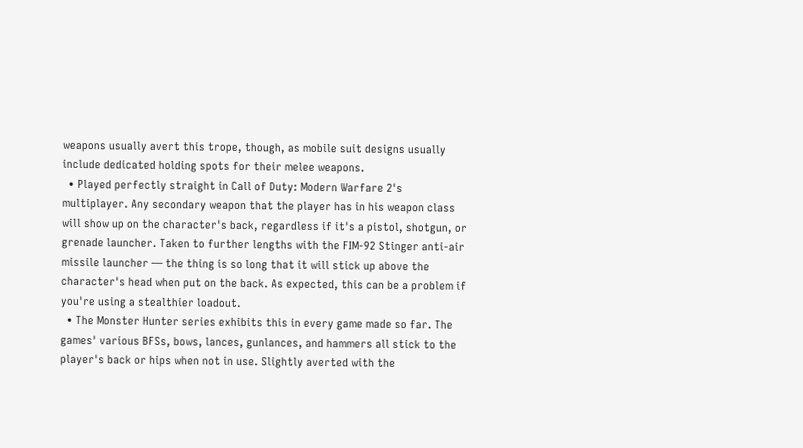weapons usually avert this trope, though, as mobile suit designs usually include dedicated holding spots for their melee weapons.
  • Played perfectly straight in Call of Duty: Modern Warfare 2's multiplayer. Any secondary weapon that the player has in his weapon class will show up on the character's back, regardless if it's a pistol, shotgun, or grenade launcher. Taken to further lengths with the FIM-92 Stinger anti-air missile launcher — the thing is so long that it will stick up above the character's head when put on the back. As expected, this can be a problem if you're using a stealthier loadout.
  • The Monster Hunter series exhibits this in every game made so far. The games' various BFSs, bows, lances, gunlances, and hammers all stick to the player's back or hips when not in use. Slightly averted with the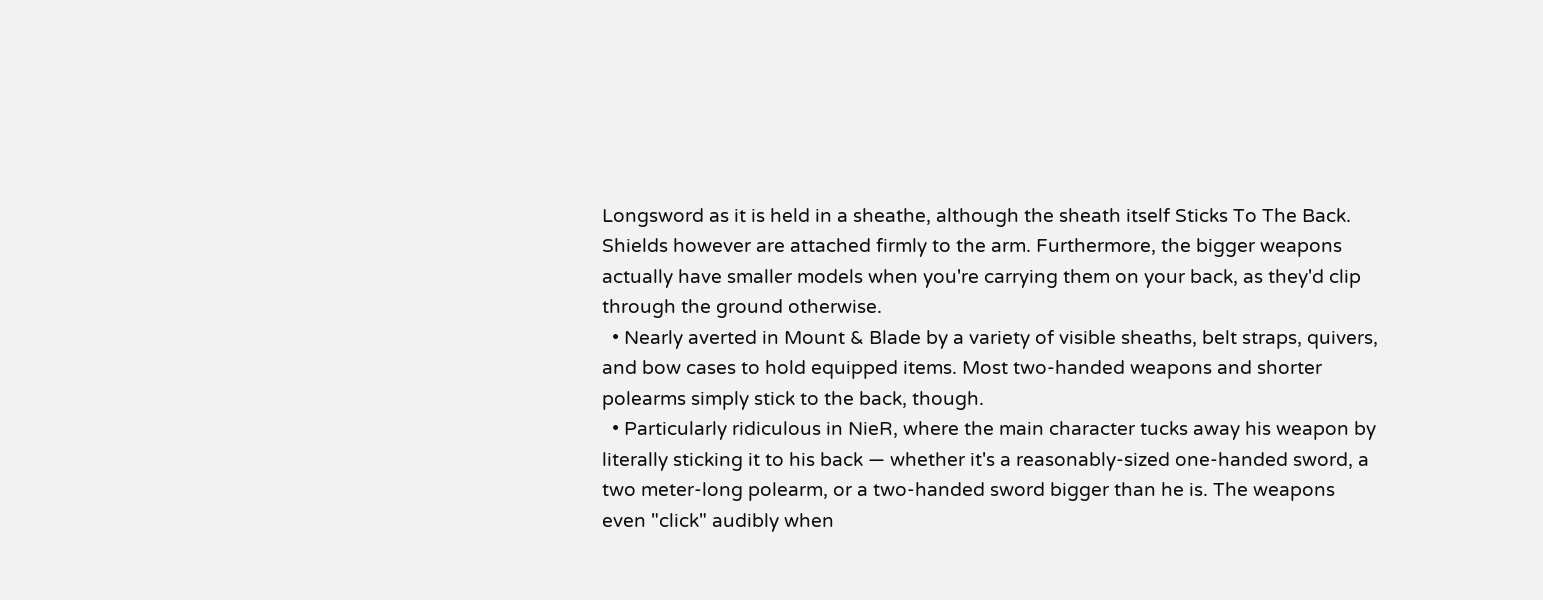Longsword as it is held in a sheathe, although the sheath itself Sticks To The Back. Shields however are attached firmly to the arm. Furthermore, the bigger weapons actually have smaller models when you're carrying them on your back, as they'd clip through the ground otherwise.
  • Nearly averted in Mount & Blade by a variety of visible sheaths, belt straps, quivers, and bow cases to hold equipped items. Most two-handed weapons and shorter polearms simply stick to the back, though.
  • Particularly ridiculous in NieR, where the main character tucks away his weapon by literally sticking it to his back — whether it's a reasonably-sized one-handed sword, a two meter-long polearm, or a two-handed sword bigger than he is. The weapons even "click" audibly when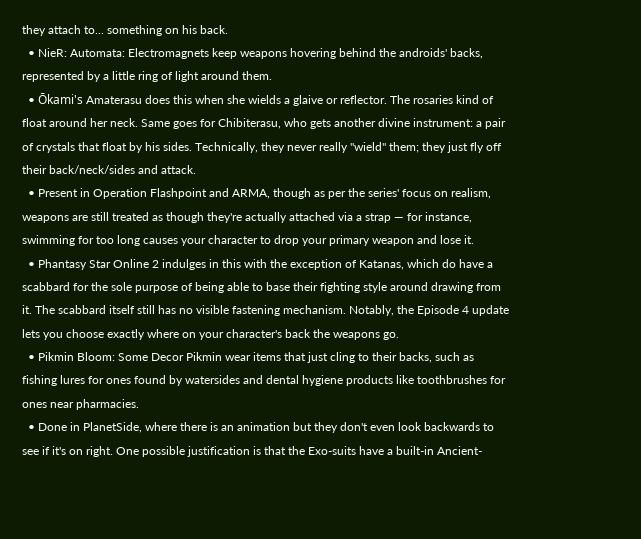they attach to... something on his back.
  • NieR: Automata: Electromagnets keep weapons hovering behind the androids' backs, represented by a little ring of light around them.
  • Ōkami's Amaterasu does this when she wields a glaive or reflector. The rosaries kind of float around her neck. Same goes for Chibiterasu, who gets another divine instrument: a pair of crystals that float by his sides. Technically, they never really "wield" them; they just fly off their back/neck/sides and attack.
  • Present in Operation Flashpoint and ARMA, though as per the series' focus on realism, weapons are still treated as though they're actually attached via a strap — for instance, swimming for too long causes your character to drop your primary weapon and lose it.
  • Phantasy Star Online 2 indulges in this with the exception of Katanas, which do have a scabbard for the sole purpose of being able to base their fighting style around drawing from it. The scabbard itself still has no visible fastening mechanism. Notably, the Episode 4 update lets you choose exactly where on your character's back the weapons go.
  • Pikmin Bloom: Some Decor Pikmin wear items that just cling to their backs, such as fishing lures for ones found by watersides and dental hygiene products like toothbrushes for ones near pharmacies.
  • Done in PlanetSide, where there is an animation but they don't even look backwards to see if it's on right. One possible justification is that the Exo-suits have a built-in Ancient-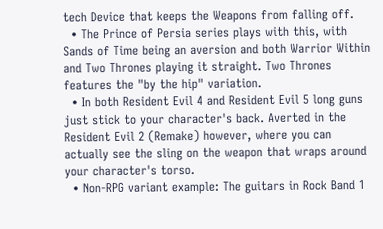tech Device that keeps the Weapons from falling off.
  • The Prince of Persia series plays with this, with Sands of Time being an aversion and both Warrior Within and Two Thrones playing it straight. Two Thrones features the "by the hip" variation.
  • In both Resident Evil 4 and Resident Evil 5 long guns just stick to your character's back. Averted in the Resident Evil 2 (Remake) however, where you can actually see the sling on the weapon that wraps around your character's torso.
  • Non-RPG variant example: The guitars in Rock Band 1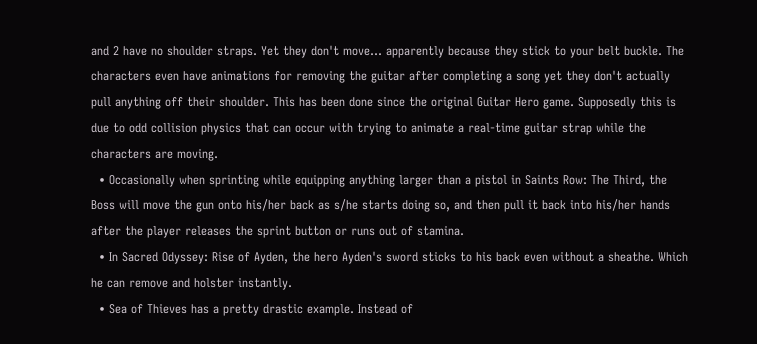and 2 have no shoulder straps. Yet they don't move... apparently because they stick to your belt buckle. The characters even have animations for removing the guitar after completing a song yet they don't actually pull anything off their shoulder. This has been done since the original Guitar Hero game. Supposedly this is due to odd collision physics that can occur with trying to animate a real-time guitar strap while the characters are moving.
  • Occasionally when sprinting while equipping anything larger than a pistol in Saints Row: The Third, the Boss will move the gun onto his/her back as s/he starts doing so, and then pull it back into his/her hands after the player releases the sprint button or runs out of stamina.
  • In Sacred Odyssey: Rise of Ayden, the hero Ayden's sword sticks to his back even without a sheathe. Which he can remove and holster instantly.
  • Sea of Thieves has a pretty drastic example. Instead of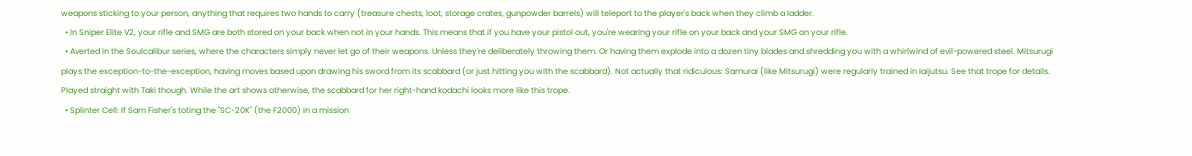weapons sticking to your person, anything that requires two hands to carry (treasure chests, loot, storage crates, gunpowder barrels) will teleport to the player's back when they climb a ladder.
  • In Sniper Elite V2, your rifle and SMG are both stored on your back when not in your hands. This means that if you have your pistol out, you're wearing your rifle on your back and your SMG on your rifle.
  • Averted in the Soulcalibur series, where the characters simply never let go of their weapons. Unless they're deliberately throwing them. Or having them explode into a dozen tiny blades and shredding you with a whirlwind of evil-powered steel. Mitsurugi plays the exception-to-the-exception, having moves based upon drawing his sword from its scabbard (or just hitting you with the scabbard). Not actually that ridiculous: Samurai (like Mitsurugi) were regularly trained in Iaijutsu. See that trope for details. Played straight with Taki though. While the art shows otherwise, the scabbard for her right-hand kodachi looks more like this trope.
  • Splinter Cell: If Sam Fisher's toting the "SC-20K" (the F2000) in a mission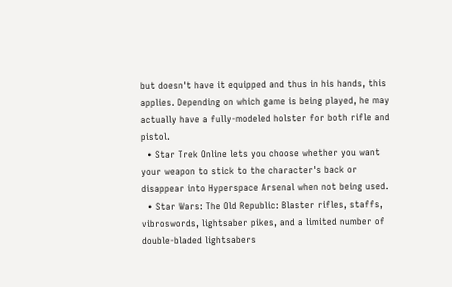but doesn't have it equipped and thus in his hands, this applies. Depending on which game is being played, he may actually have a fully-modeled holster for both rifle and pistol.
  • Star Trek Online lets you choose whether you want your weapon to stick to the character's back or disappear into Hyperspace Arsenal when not being used.
  • Star Wars: The Old Republic: Blaster rifles, staffs, vibroswords, lightsaber pikes, and a limited number of double-bladed lightsabers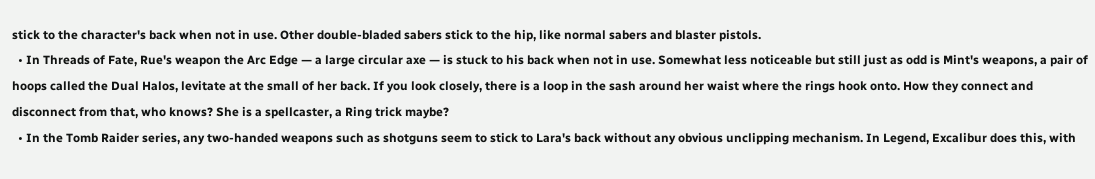stick to the character's back when not in use. Other double-bladed sabers stick to the hip, like normal sabers and blaster pistols.
  • In Threads of Fate, Rue's weapon the Arc Edge — a large circular axe — is stuck to his back when not in use. Somewhat less noticeable but still just as odd is Mint's weapons, a pair of hoops called the Dual Halos, levitate at the small of her back. If you look closely, there is a loop in the sash around her waist where the rings hook onto. How they connect and disconnect from that, who knows? She is a spellcaster, a Ring trick maybe?
  • In the Tomb Raider series, any two-handed weapons such as shotguns seem to stick to Lara's back without any obvious unclipping mechanism. In Legend, Excalibur does this, with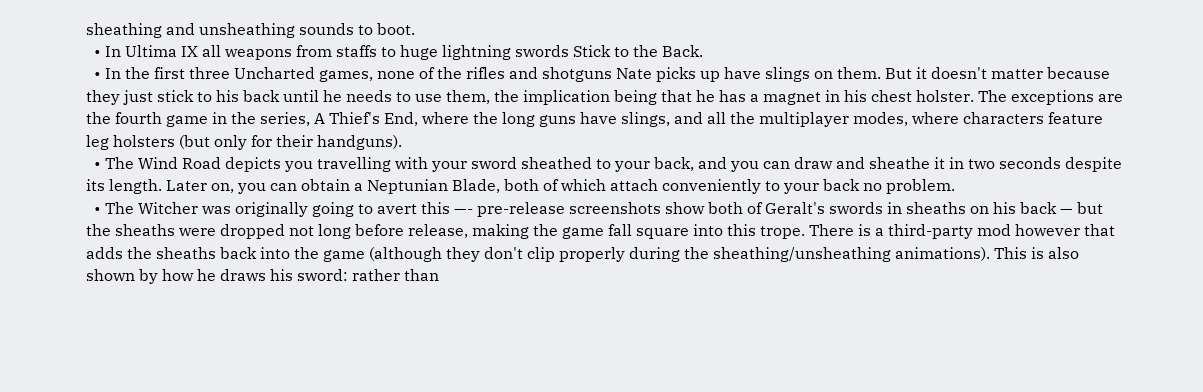sheathing and unsheathing sounds to boot.
  • In Ultima IX all weapons from staffs to huge lightning swords Stick to the Back.
  • In the first three Uncharted games, none of the rifles and shotguns Nate picks up have slings on them. But it doesn't matter because they just stick to his back until he needs to use them, the implication being that he has a magnet in his chest holster. The exceptions are the fourth game in the series, A Thief's End, where the long guns have slings, and all the multiplayer modes, where characters feature leg holsters (but only for their handguns).
  • The Wind Road depicts you travelling with your sword sheathed to your back, and you can draw and sheathe it in two seconds despite its length. Later on, you can obtain a Neptunian Blade, both of which attach conveniently to your back no problem.
  • The Witcher was originally going to avert this —- pre-release screenshots show both of Geralt's swords in sheaths on his back — but the sheaths were dropped not long before release, making the game fall square into this trope. There is a third-party mod however that adds the sheaths back into the game (although they don't clip properly during the sheathing/unsheathing animations). This is also shown by how he draws his sword: rather than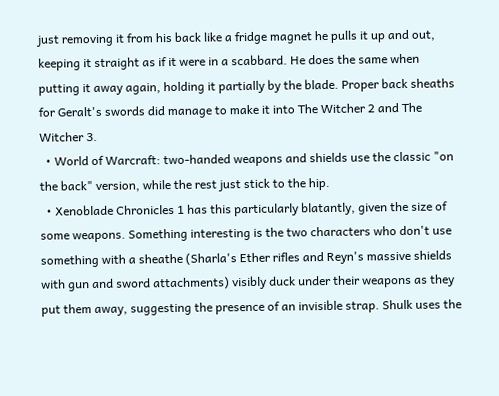just removing it from his back like a fridge magnet he pulls it up and out, keeping it straight as if it were in a scabbard. He does the same when putting it away again, holding it partially by the blade. Proper back sheaths for Geralt's swords did manage to make it into The Witcher 2 and The Witcher 3.
  • World of Warcraft: two-handed weapons and shields use the classic "on the back" version, while the rest just stick to the hip.
  • Xenoblade Chronicles 1 has this particularly blatantly, given the size of some weapons. Something interesting is the two characters who don't use something with a sheathe (Sharla's Ether rifles and Reyn's massive shields with gun and sword attachments) visibly duck under their weapons as they put them away, suggesting the presence of an invisible strap. Shulk uses the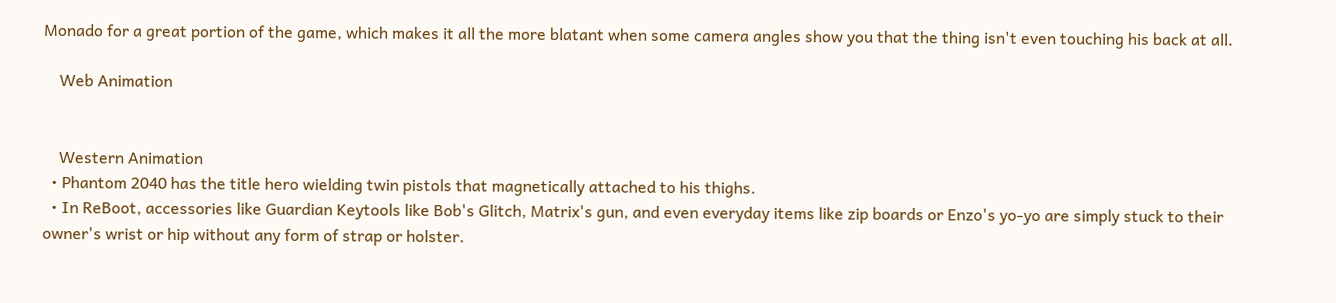Monado for a great portion of the game, which makes it all the more blatant when some camera angles show you that the thing isn't even touching his back at all.

    Web Animation


    Western Animation
  • Phantom 2040 has the title hero wielding twin pistols that magnetically attached to his thighs.
  • In ReBoot, accessories like Guardian Keytools like Bob's Glitch, Matrix's gun, and even everyday items like zip boards or Enzo's yo-yo are simply stuck to their owner's wrist or hip without any form of strap or holster.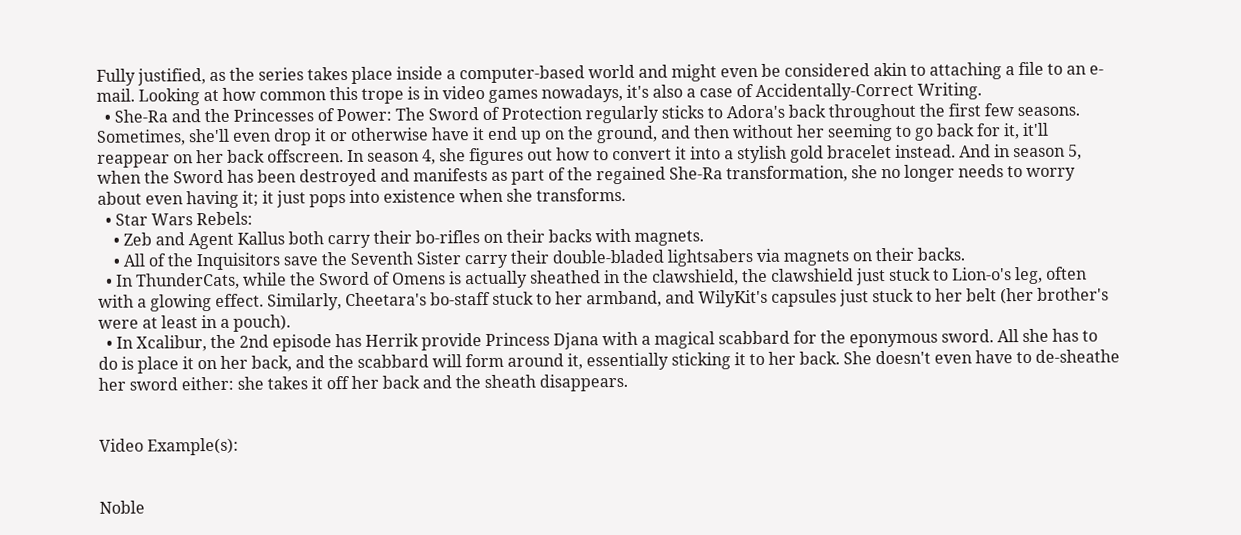Fully justified, as the series takes place inside a computer-based world and might even be considered akin to attaching a file to an e-mail. Looking at how common this trope is in video games nowadays, it's also a case of Accidentally-Correct Writing.
  • She-Ra and the Princesses of Power: The Sword of Protection regularly sticks to Adora's back throughout the first few seasons. Sometimes, she'll even drop it or otherwise have it end up on the ground, and then without her seeming to go back for it, it'll reappear on her back offscreen. In season 4, she figures out how to convert it into a stylish gold bracelet instead. And in season 5, when the Sword has been destroyed and manifests as part of the regained She-Ra transformation, she no longer needs to worry about even having it; it just pops into existence when she transforms.
  • Star Wars Rebels:
    • Zeb and Agent Kallus both carry their bo-rifles on their backs with magnets.
    • All of the Inquisitors save the Seventh Sister carry their double-bladed lightsabers via magnets on their backs.
  • In ThunderCats, while the Sword of Omens is actually sheathed in the clawshield, the clawshield just stuck to Lion-o's leg, often with a glowing effect. Similarly, Cheetara's bo-staff stuck to her armband, and WilyKit's capsules just stuck to her belt (her brother's were at least in a pouch).
  • In Xcalibur, the 2nd episode has Herrik provide Princess Djana with a magical scabbard for the eponymous sword. All she has to do is place it on her back, and the scabbard will form around it, essentially sticking it to her back. She doesn't even have to de-sheathe her sword either: she takes it off her back and the sheath disappears.


Video Example(s):


Noble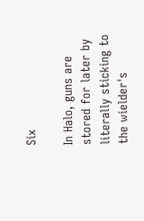Six

In Halo, guns are stored for later by literally sticking to the wielder's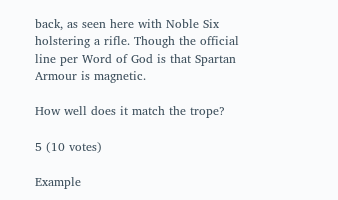back, as seen here with Noble Six holstering a rifle. Though the official line per Word of God is that Spartan Armour is magnetic.

How well does it match the trope?

5 (10 votes)

Example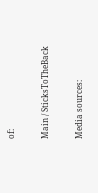of:

Main / SticksToTheBack

Media sources: